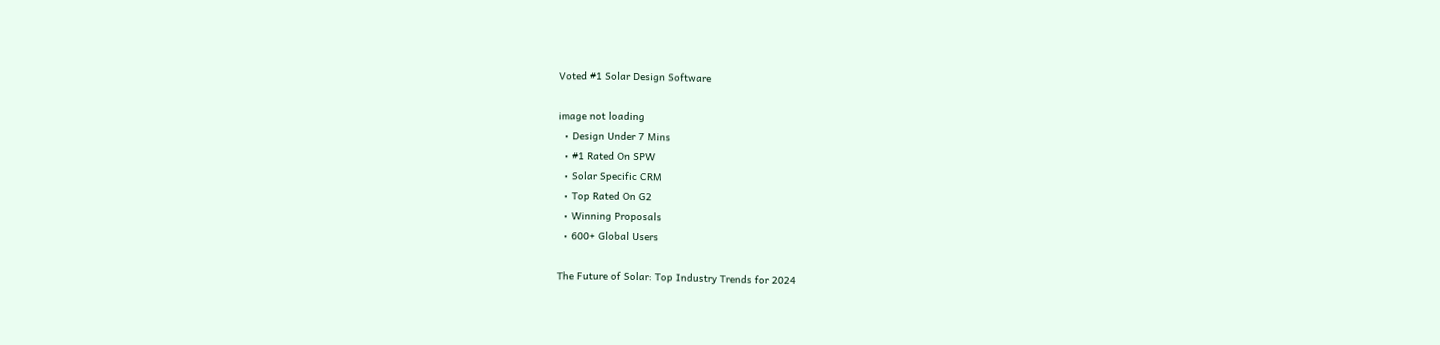Voted #1 Solar Design Software

image not loading
  • Design Under 7 Mins
  • #1 Rated On SPW
  • Solar Specific CRM
  • Top Rated On G2
  • Winning Proposals
  • 600+ Global Users

The Future of Solar: Top Industry Trends for 2024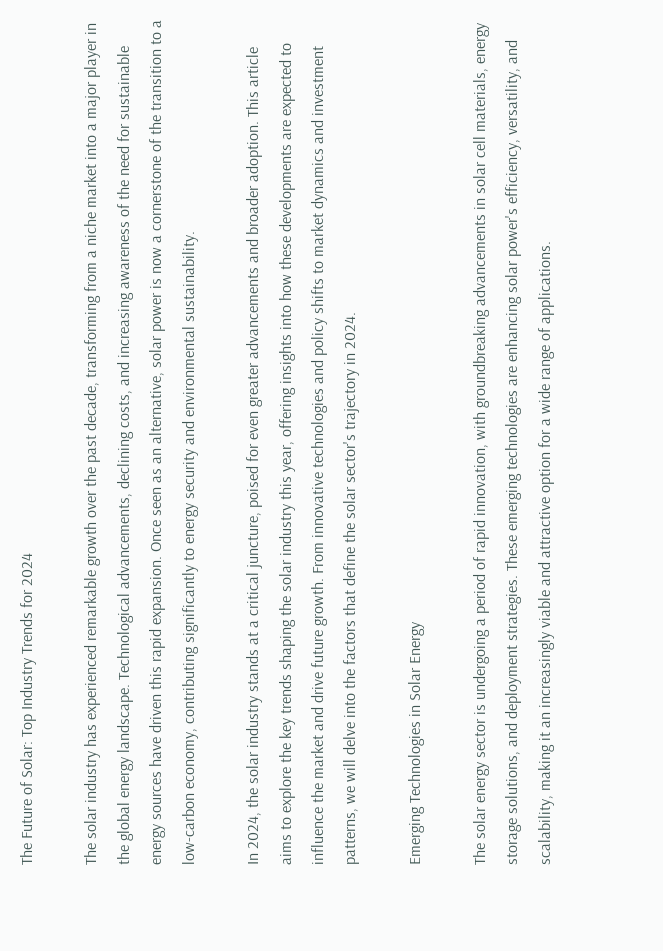The Future of Solar: Top Industry Trends for 2024

The solar industry has experienced remarkable growth over the past decade, transforming from a niche market into a major player in the global energy landscape. Technological advancements, declining costs, and increasing awareness of the need for sustainable energy sources have driven this rapid expansion. Once seen as an alternative, solar power is now a cornerstone of the transition to a low-carbon economy, contributing significantly to energy security and environmental sustainability.

In 2024, the solar industry stands at a critical juncture, poised for even greater advancements and broader adoption. This article aims to explore the key trends shaping the solar industry this year, offering insights into how these developments are expected to influence the market and drive future growth. From innovative technologies and policy shifts to market dynamics and investment patterns, we will delve into the factors that define the solar sector's trajectory in 2024.

Emerging Technologies in Solar Energy

The solar energy sector is undergoing a period of rapid innovation, with groundbreaking advancements in solar cell materials, energy storage solutions, and deployment strategies. These emerging technologies are enhancing solar power's efficiency, versatility, and scalability, making it an increasingly viable and attractive option for a wide range of applications.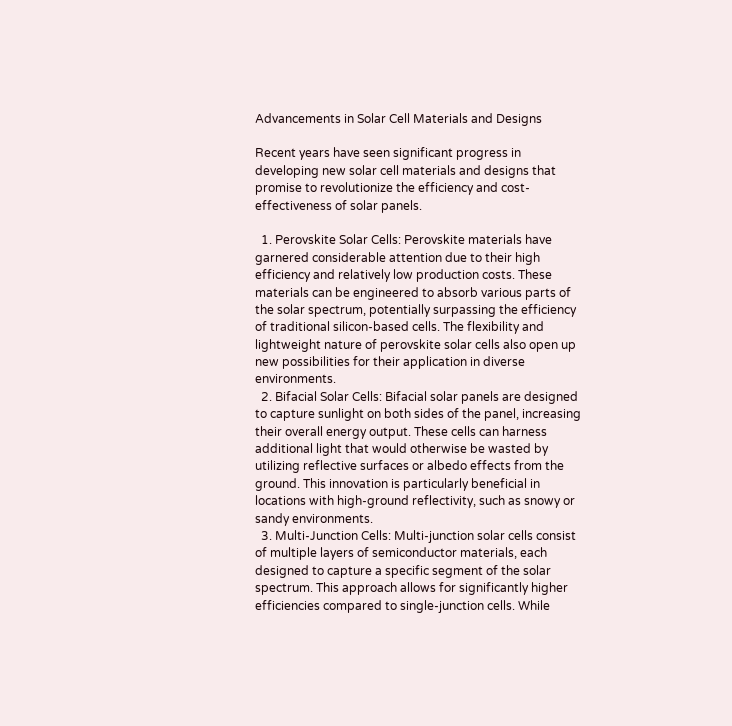Advancements in Solar Cell Materials and Designs

Recent years have seen significant progress in developing new solar cell materials and designs that promise to revolutionize the efficiency and cost-effectiveness of solar panels.

  1. Perovskite Solar Cells: Perovskite materials have garnered considerable attention due to their high efficiency and relatively low production costs. These materials can be engineered to absorb various parts of the solar spectrum, potentially surpassing the efficiency of traditional silicon-based cells. The flexibility and lightweight nature of perovskite solar cells also open up new possibilities for their application in diverse environments.
  2. Bifacial Solar Cells: Bifacial solar panels are designed to capture sunlight on both sides of the panel, increasing their overall energy output. These cells can harness additional light that would otherwise be wasted by utilizing reflective surfaces or albedo effects from the ground. This innovation is particularly beneficial in locations with high-ground reflectivity, such as snowy or sandy environments.
  3. Multi-Junction Cells: Multi-junction solar cells consist of multiple layers of semiconductor materials, each designed to capture a specific segment of the solar spectrum. This approach allows for significantly higher efficiencies compared to single-junction cells. While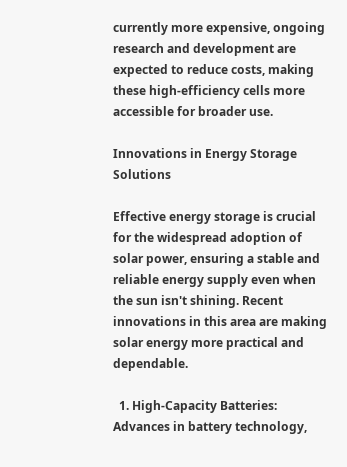currently more expensive, ongoing research and development are expected to reduce costs, making these high-efficiency cells more accessible for broader use.

Innovations in Energy Storage Solutions

Effective energy storage is crucial for the widespread adoption of solar power, ensuring a stable and reliable energy supply even when the sun isn't shining. Recent innovations in this area are making solar energy more practical and dependable.

  1. High-Capacity Batteries: Advances in battery technology,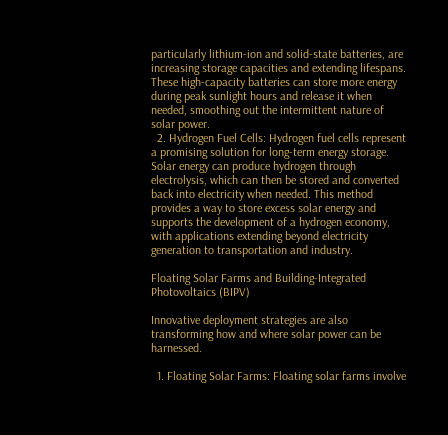particularly lithium-ion and solid-state batteries, are increasing storage capacities and extending lifespans. These high-capacity batteries can store more energy during peak sunlight hours and release it when needed, smoothing out the intermittent nature of solar power.
  2. Hydrogen Fuel Cells: Hydrogen fuel cells represent a promising solution for long-term energy storage. Solar energy can produce hydrogen through electrolysis, which can then be stored and converted back into electricity when needed. This method provides a way to store excess solar energy and supports the development of a hydrogen economy, with applications extending beyond electricity generation to transportation and industry.

Floating Solar Farms and Building-Integrated Photovoltaics (BIPV)

Innovative deployment strategies are also transforming how and where solar power can be harnessed.

  1. Floating Solar Farms: Floating solar farms involve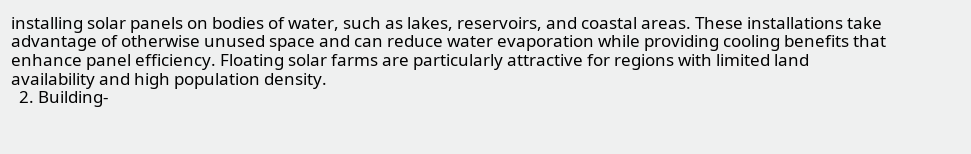installing solar panels on bodies of water, such as lakes, reservoirs, and coastal areas. These installations take advantage of otherwise unused space and can reduce water evaporation while providing cooling benefits that enhance panel efficiency. Floating solar farms are particularly attractive for regions with limited land availability and high population density.
  2. Building-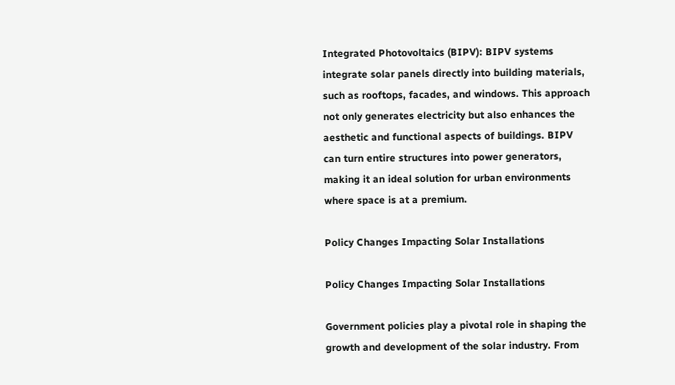Integrated Photovoltaics (BIPV): BIPV systems integrate solar panels directly into building materials, such as rooftops, facades, and windows. This approach not only generates electricity but also enhances the aesthetic and functional aspects of buildings. BIPV can turn entire structures into power generators, making it an ideal solution for urban environments where space is at a premium.

Policy Changes Impacting Solar Installations

Policy Changes Impacting Solar Installations

Government policies play a pivotal role in shaping the growth and development of the solar industry. From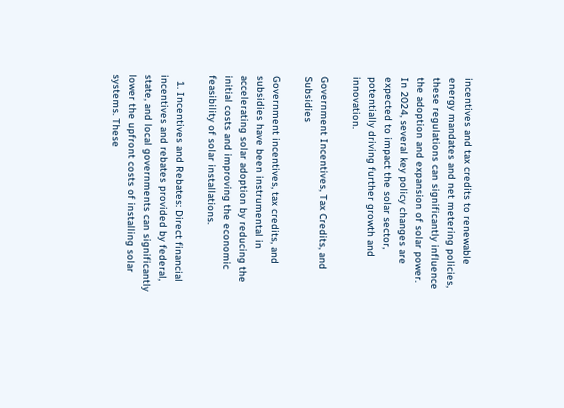incentives and tax credits to renewable energy mandates and net metering policies, these regulations can significantly influence the adoption and expansion of solar power. In 2024, several key policy changes are expected to impact the solar sector, potentially driving further growth and innovation.

Government Incentives, Tax Credits, and Subsidies

Government incentives, tax credits, and subsidies have been instrumental in accelerating solar adoption by reducing the initial costs and improving the economic feasibility of solar installations.

  1. Incentives and Rebates: Direct financial incentives and rebates provided by federal, state, and local governments can significantly lower the upfront costs of installing solar systems. These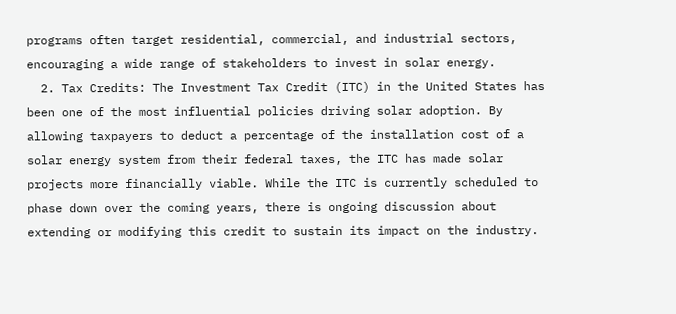programs often target residential, commercial, and industrial sectors, encouraging a wide range of stakeholders to invest in solar energy.
  2. Tax Credits: The Investment Tax Credit (ITC) in the United States has been one of the most influential policies driving solar adoption. By allowing taxpayers to deduct a percentage of the installation cost of a solar energy system from their federal taxes, the ITC has made solar projects more financially viable. While the ITC is currently scheduled to phase down over the coming years, there is ongoing discussion about extending or modifying this credit to sustain its impact on the industry.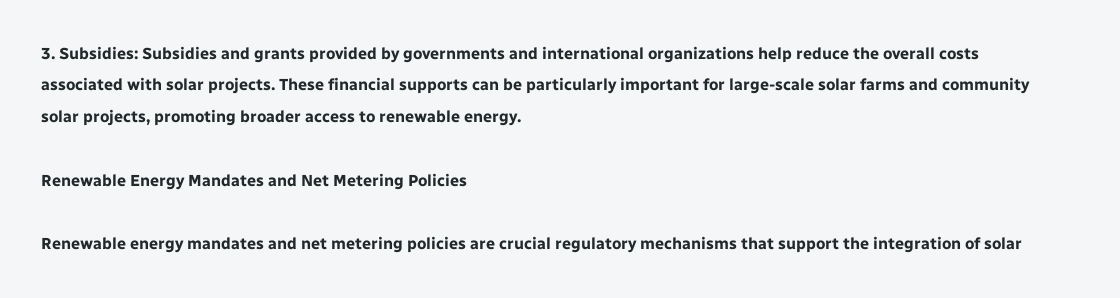3. Subsidies: Subsidies and grants provided by governments and international organizations help reduce the overall costs associated with solar projects. These financial supports can be particularly important for large-scale solar farms and community solar projects, promoting broader access to renewable energy.

Renewable Energy Mandates and Net Metering Policies

Renewable energy mandates and net metering policies are crucial regulatory mechanisms that support the integration of solar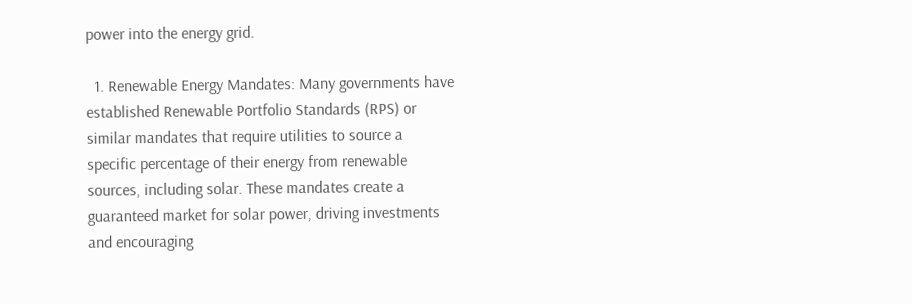power into the energy grid.

  1. Renewable Energy Mandates: Many governments have established Renewable Portfolio Standards (RPS) or similar mandates that require utilities to source a specific percentage of their energy from renewable sources, including solar. These mandates create a guaranteed market for solar power, driving investments and encouraging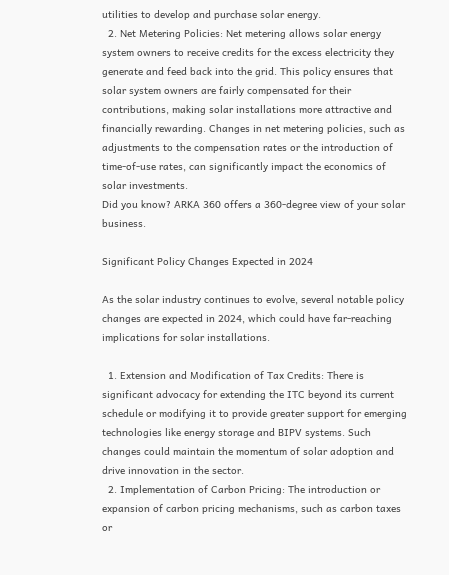utilities to develop and purchase solar energy.
  2. Net Metering Policies: Net metering allows solar energy system owners to receive credits for the excess electricity they generate and feed back into the grid. This policy ensures that solar system owners are fairly compensated for their contributions, making solar installations more attractive and financially rewarding. Changes in net metering policies, such as adjustments to the compensation rates or the introduction of time-of-use rates, can significantly impact the economics of solar investments.
Did you know? ARKA 360 offers a 360-degree view of your solar business.

Significant Policy Changes Expected in 2024

As the solar industry continues to evolve, several notable policy changes are expected in 2024, which could have far-reaching implications for solar installations.

  1. Extension and Modification of Tax Credits: There is significant advocacy for extending the ITC beyond its current schedule or modifying it to provide greater support for emerging technologies like energy storage and BIPV systems. Such changes could maintain the momentum of solar adoption and drive innovation in the sector.
  2. Implementation of Carbon Pricing: The introduction or expansion of carbon pricing mechanisms, such as carbon taxes or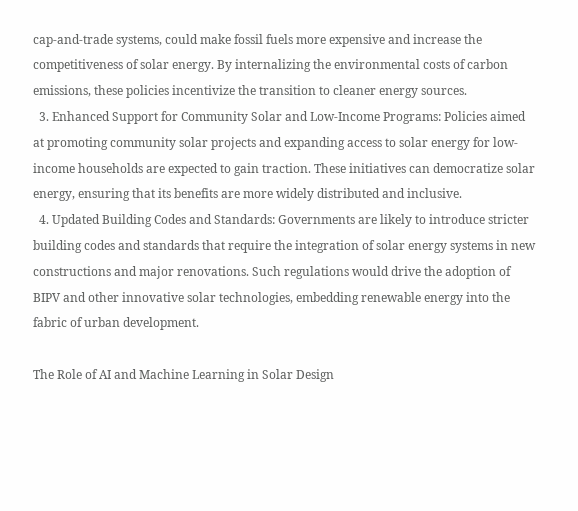cap-and-trade systems, could make fossil fuels more expensive and increase the competitiveness of solar energy. By internalizing the environmental costs of carbon emissions, these policies incentivize the transition to cleaner energy sources.
  3. Enhanced Support for Community Solar and Low-Income Programs: Policies aimed at promoting community solar projects and expanding access to solar energy for low-income households are expected to gain traction. These initiatives can democratize solar energy, ensuring that its benefits are more widely distributed and inclusive.
  4. Updated Building Codes and Standards: Governments are likely to introduce stricter building codes and standards that require the integration of solar energy systems in new constructions and major renovations. Such regulations would drive the adoption of BIPV and other innovative solar technologies, embedding renewable energy into the fabric of urban development.

The Role of AI and Machine Learning in Solar Design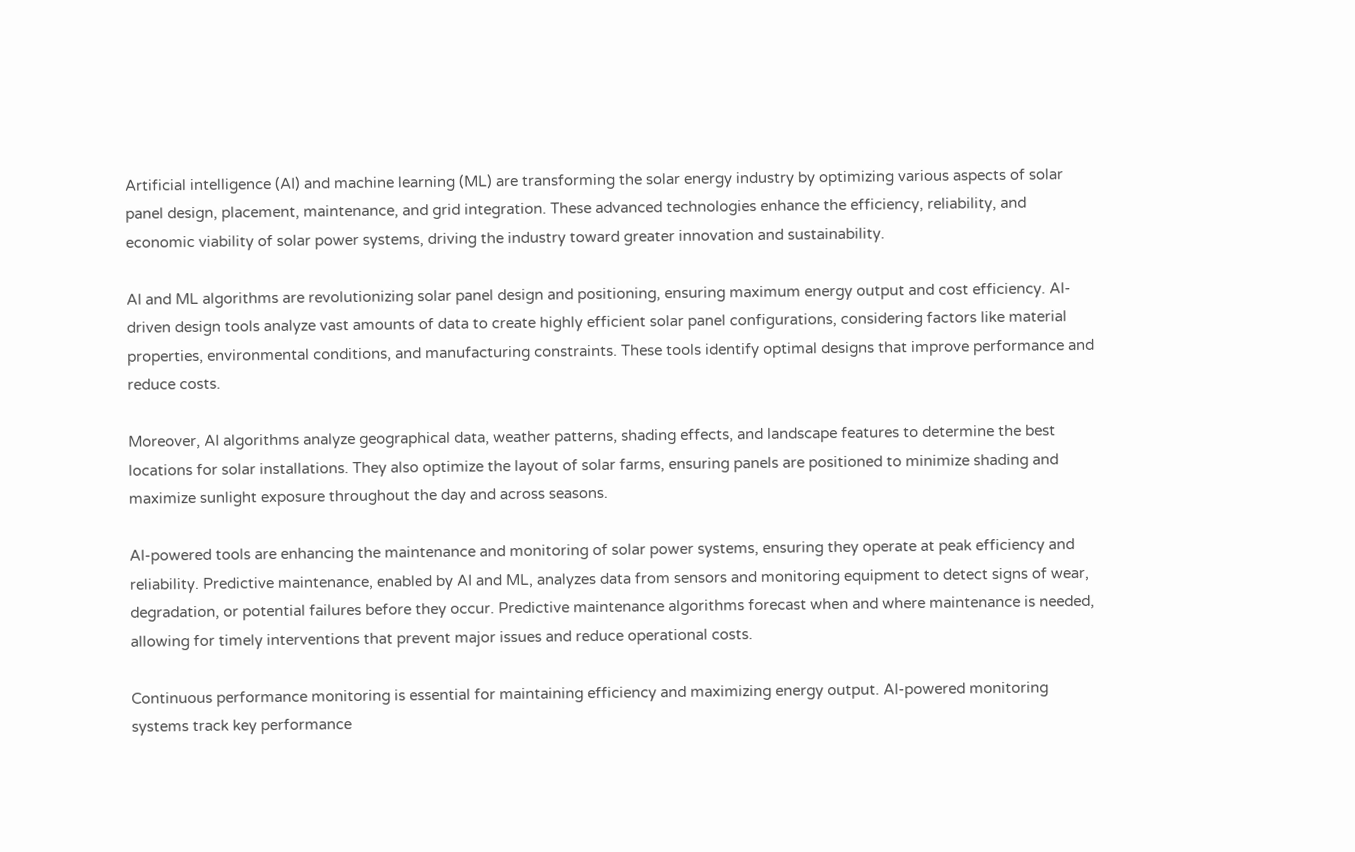Artificial intelligence (AI) and machine learning (ML) are transforming the solar energy industry by optimizing various aspects of solar panel design, placement, maintenance, and grid integration. These advanced technologies enhance the efficiency, reliability, and economic viability of solar power systems, driving the industry toward greater innovation and sustainability.

AI and ML algorithms are revolutionizing solar panel design and positioning, ensuring maximum energy output and cost efficiency. AI-driven design tools analyze vast amounts of data to create highly efficient solar panel configurations, considering factors like material properties, environmental conditions, and manufacturing constraints. These tools identify optimal designs that improve performance and reduce costs.

Moreover, AI algorithms analyze geographical data, weather patterns, shading effects, and landscape features to determine the best locations for solar installations. They also optimize the layout of solar farms, ensuring panels are positioned to minimize shading and maximize sunlight exposure throughout the day and across seasons.

AI-powered tools are enhancing the maintenance and monitoring of solar power systems, ensuring they operate at peak efficiency and reliability. Predictive maintenance, enabled by AI and ML, analyzes data from sensors and monitoring equipment to detect signs of wear, degradation, or potential failures before they occur. Predictive maintenance algorithms forecast when and where maintenance is needed, allowing for timely interventions that prevent major issues and reduce operational costs.

Continuous performance monitoring is essential for maintaining efficiency and maximizing energy output. AI-powered monitoring systems track key performance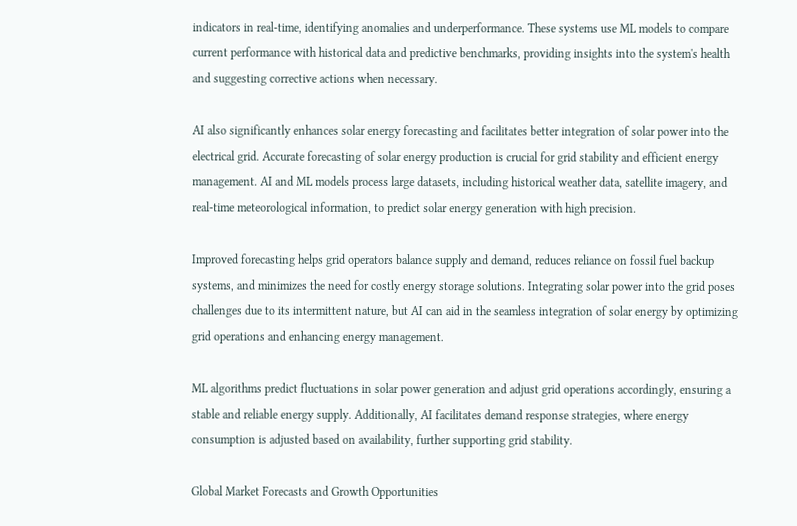indicators in real-time, identifying anomalies and underperformance. These systems use ML models to compare current performance with historical data and predictive benchmarks, providing insights into the system's health and suggesting corrective actions when necessary.

AI also significantly enhances solar energy forecasting and facilitates better integration of solar power into the electrical grid. Accurate forecasting of solar energy production is crucial for grid stability and efficient energy management. AI and ML models process large datasets, including historical weather data, satellite imagery, and real-time meteorological information, to predict solar energy generation with high precision.

Improved forecasting helps grid operators balance supply and demand, reduces reliance on fossil fuel backup systems, and minimizes the need for costly energy storage solutions. Integrating solar power into the grid poses challenges due to its intermittent nature, but AI can aid in the seamless integration of solar energy by optimizing grid operations and enhancing energy management.

ML algorithms predict fluctuations in solar power generation and adjust grid operations accordingly, ensuring a stable and reliable energy supply. Additionally, AI facilitates demand response strategies, where energy consumption is adjusted based on availability, further supporting grid stability.

Global Market Forecasts and Growth Opportunities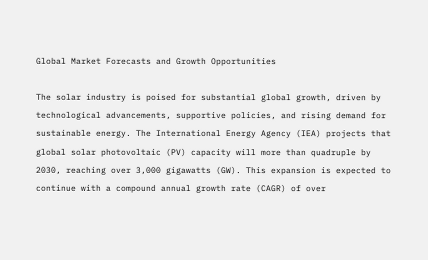Global Market Forecasts and Growth Opportunities

The solar industry is poised for substantial global growth, driven by technological advancements, supportive policies, and rising demand for sustainable energy. The International Energy Agency (IEA) projects that global solar photovoltaic (PV) capacity will more than quadruple by 2030, reaching over 3,000 gigawatts (GW). This expansion is expected to continue with a compound annual growth rate (CAGR) of over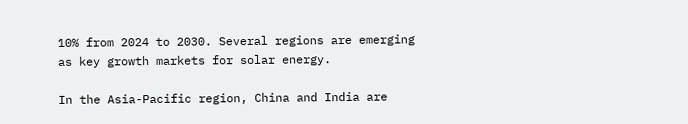10% from 2024 to 2030. Several regions are emerging as key growth markets for solar energy.

In the Asia-Pacific region, China and India are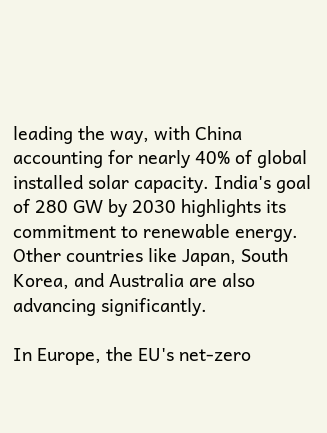leading the way, with China accounting for nearly 40% of global installed solar capacity. India's goal of 280 GW by 2030 highlights its commitment to renewable energy. Other countries like Japan, South Korea, and Australia are also advancing significantly.

In Europe, the EU's net-zero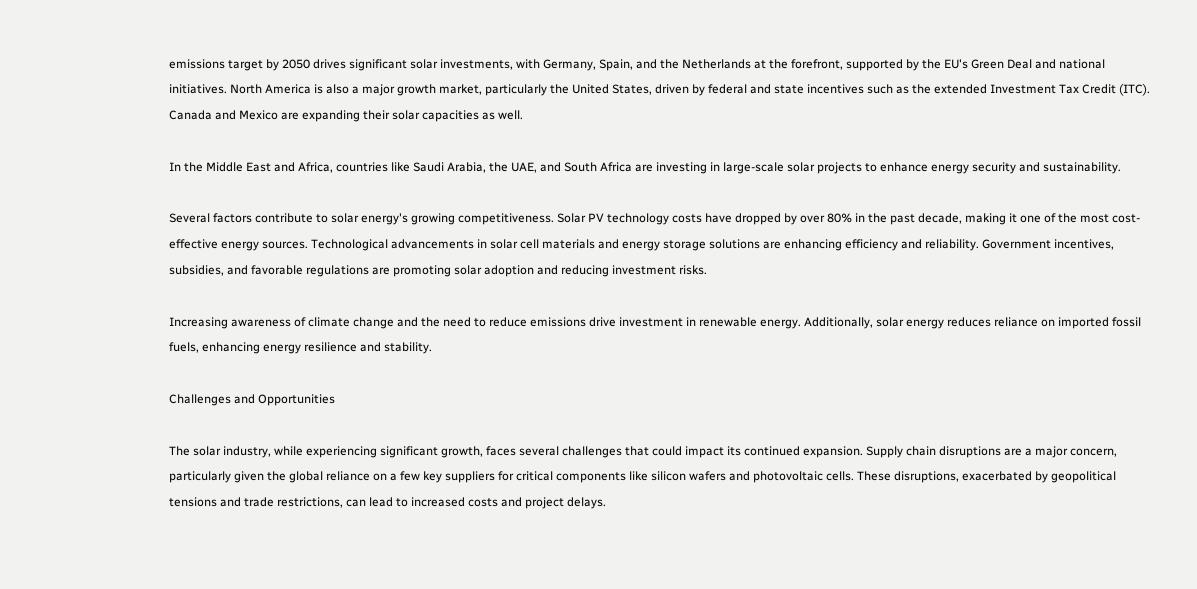emissions target by 2050 drives significant solar investments, with Germany, Spain, and the Netherlands at the forefront, supported by the EU's Green Deal and national initiatives. North America is also a major growth market, particularly the United States, driven by federal and state incentives such as the extended Investment Tax Credit (ITC). Canada and Mexico are expanding their solar capacities as well.

In the Middle East and Africa, countries like Saudi Arabia, the UAE, and South Africa are investing in large-scale solar projects to enhance energy security and sustainability.

Several factors contribute to solar energy's growing competitiveness. Solar PV technology costs have dropped by over 80% in the past decade, making it one of the most cost-effective energy sources. Technological advancements in solar cell materials and energy storage solutions are enhancing efficiency and reliability. Government incentives, subsidies, and favorable regulations are promoting solar adoption and reducing investment risks.

Increasing awareness of climate change and the need to reduce emissions drive investment in renewable energy. Additionally, solar energy reduces reliance on imported fossil fuels, enhancing energy resilience and stability.

Challenges and Opportunities

The solar industry, while experiencing significant growth, faces several challenges that could impact its continued expansion. Supply chain disruptions are a major concern, particularly given the global reliance on a few key suppliers for critical components like silicon wafers and photovoltaic cells. These disruptions, exacerbated by geopolitical tensions and trade restrictions, can lead to increased costs and project delays.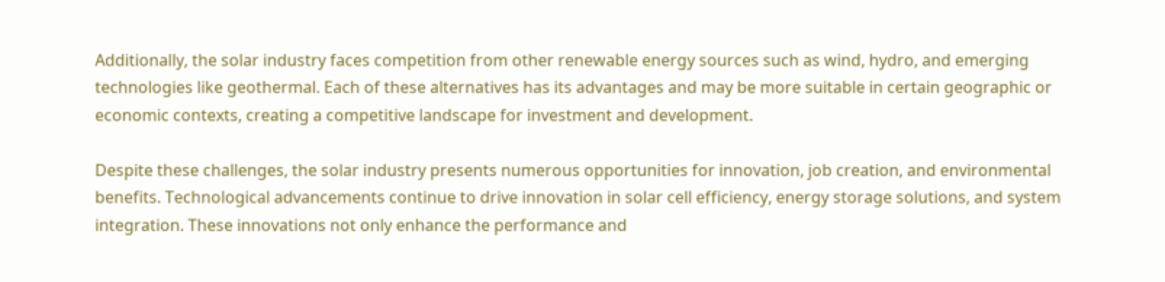Additionally, the solar industry faces competition from other renewable energy sources such as wind, hydro, and emerging technologies like geothermal. Each of these alternatives has its advantages and may be more suitable in certain geographic or economic contexts, creating a competitive landscape for investment and development.

Despite these challenges, the solar industry presents numerous opportunities for innovation, job creation, and environmental benefits. Technological advancements continue to drive innovation in solar cell efficiency, energy storage solutions, and system integration. These innovations not only enhance the performance and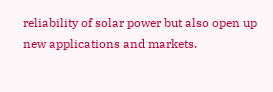reliability of solar power but also open up new applications and markets.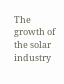The growth of the solar industry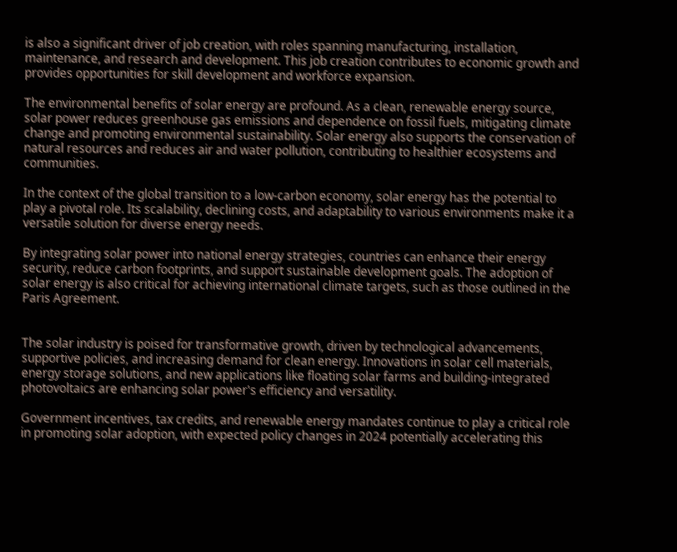is also a significant driver of job creation, with roles spanning manufacturing, installation, maintenance, and research and development. This job creation contributes to economic growth and provides opportunities for skill development and workforce expansion.

The environmental benefits of solar energy are profound. As a clean, renewable energy source, solar power reduces greenhouse gas emissions and dependence on fossil fuels, mitigating climate change and promoting environmental sustainability. Solar energy also supports the conservation of natural resources and reduces air and water pollution, contributing to healthier ecosystems and communities.

In the context of the global transition to a low-carbon economy, solar energy has the potential to play a pivotal role. Its scalability, declining costs, and adaptability to various environments make it a versatile solution for diverse energy needs.

By integrating solar power into national energy strategies, countries can enhance their energy security, reduce carbon footprints, and support sustainable development goals. The adoption of solar energy is also critical for achieving international climate targets, such as those outlined in the Paris Agreement.


The solar industry is poised for transformative growth, driven by technological advancements, supportive policies, and increasing demand for clean energy. Innovations in solar cell materials, energy storage solutions, and new applications like floating solar farms and building-integrated photovoltaics are enhancing solar power's efficiency and versatility.

Government incentives, tax credits, and renewable energy mandates continue to play a critical role in promoting solar adoption, with expected policy changes in 2024 potentially accelerating this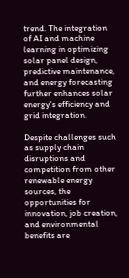trend. The integration of AI and machine learning in optimizing solar panel design, predictive maintenance, and energy forecasting further enhances solar energy's efficiency and grid integration.

Despite challenges such as supply chain disruptions and competition from other renewable energy sources, the opportunities for innovation, job creation, and environmental benefits are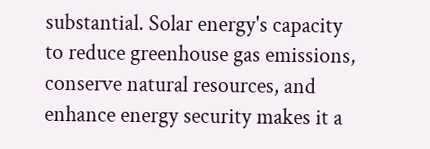substantial. Solar energy's capacity to reduce greenhouse gas emissions, conserve natural resources, and enhance energy security makes it a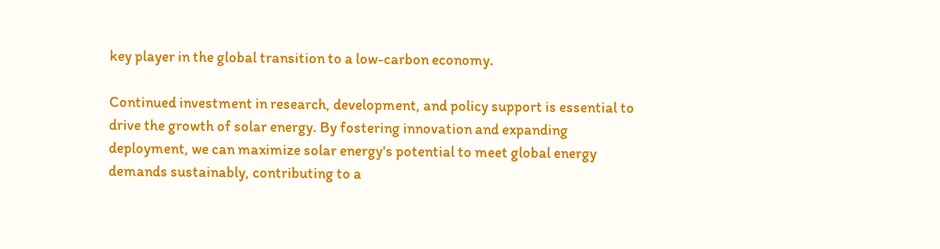key player in the global transition to a low-carbon economy.

Continued investment in research, development, and policy support is essential to drive the growth of solar energy. By fostering innovation and expanding deployment, we can maximize solar energy's potential to meet global energy demands sustainably, contributing to a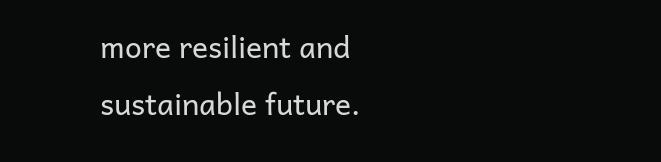more resilient and sustainable future.